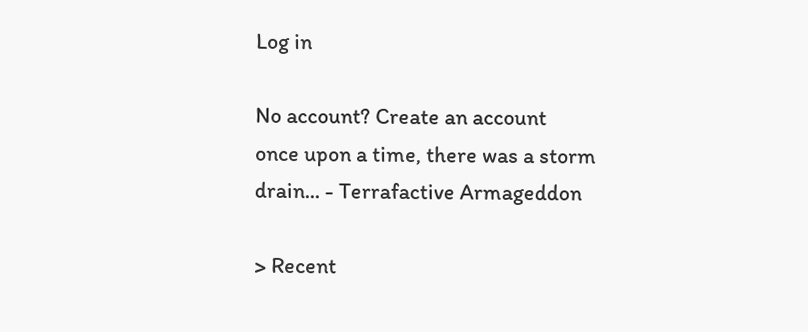Log in

No account? Create an account
once upon a time, there was a storm drain... - Terrafactive Armageddon

> Recent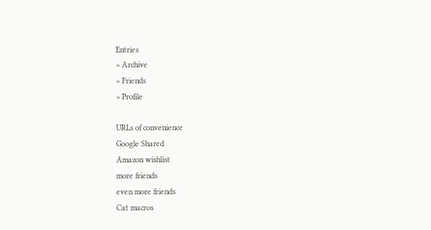Entries
> Archive
> Friends
> Profile

URLs of convenience
Google Shared
Amazon wishlist
more friends
even more friends
Cat macros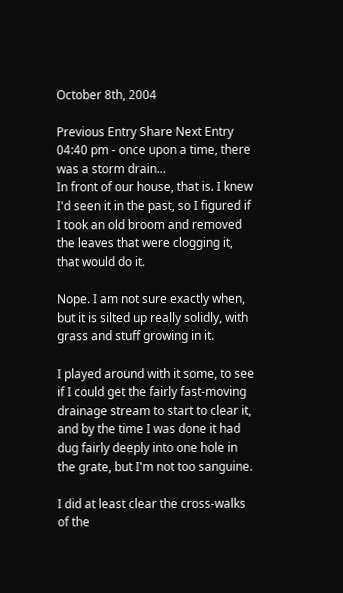October 8th, 2004

Previous Entry Share Next Entry
04:40 pm - once upon a time, there was a storm drain...
In front of our house, that is. I knew I'd seen it in the past, so I figured if I took an old broom and removed the leaves that were clogging it, that would do it.

Nope. I am not sure exactly when, but it is silted up really solidly, with grass and stuff growing in it.

I played around with it some, to see if I could get the fairly fast-moving drainage stream to start to clear it, and by the time I was done it had dug fairly deeply into one hole in the grate, but I'm not too sanguine.

I did at least clear the cross-walks of the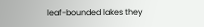leaf-bounded lakes they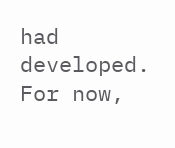had developed. For now,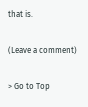that is.

(Leave a comment)

> Go to Top